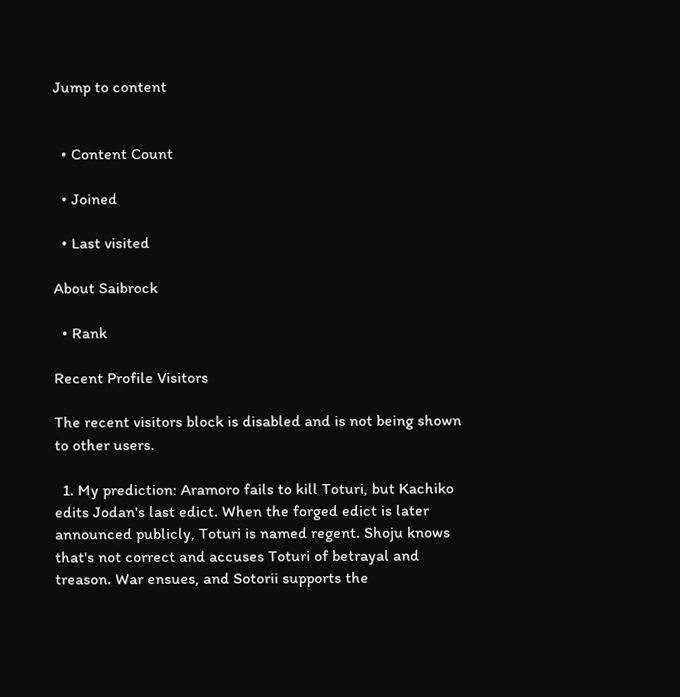Jump to content


  • Content Count

  • Joined

  • Last visited

About Saibrock

  • Rank

Recent Profile Visitors

The recent visitors block is disabled and is not being shown to other users.

  1. My prediction: Aramoro fails to kill Toturi, but Kachiko edits Jodan's last edict. When the forged edict is later announced publicly, Toturi is named regent. Shoju knows that's not correct and accuses Toturi of betrayal and treason. War ensues, and Sotorii supports the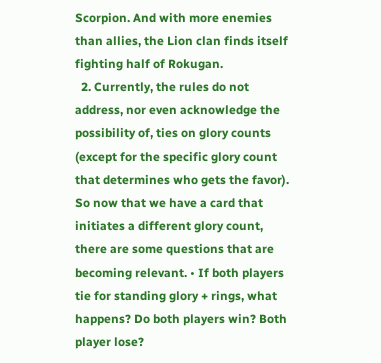Scorpion. And with more enemies than allies, the Lion clan finds itself fighting half of Rokugan.
  2. Currently, the rules do not address, nor even acknowledge the possibility of, ties on glory counts (except for the specific glory count that determines who gets the favor). So now that we have a card that initiates a different glory count, there are some questions that are becoming relevant. • If both players tie for standing glory + rings, what happens? Do both players win? Both player lose?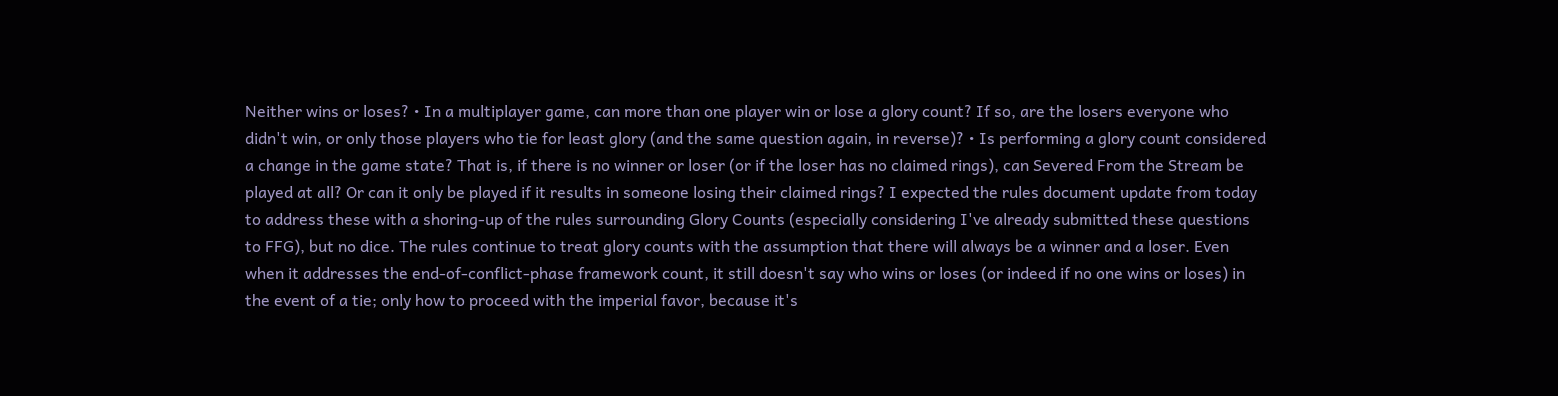Neither wins or loses? • In a multiplayer game, can more than one player win or lose a glory count? If so, are the losers everyone who didn't win, or only those players who tie for least glory (and the same question again, in reverse)? • Is performing a glory count considered a change in the game state? That is, if there is no winner or loser (or if the loser has no claimed rings), can Severed From the Stream be played at all? Or can it only be played if it results in someone losing their claimed rings? I expected the rules document update from today to address these with a shoring-up of the rules surrounding Glory Counts (especially considering I've already submitted these questions to FFG), but no dice. The rules continue to treat glory counts with the assumption that there will always be a winner and a loser. Even when it addresses the end-of-conflict-phase framework count, it still doesn't say who wins or loses (or indeed if no one wins or loses) in the event of a tie; only how to proceed with the imperial favor, because it's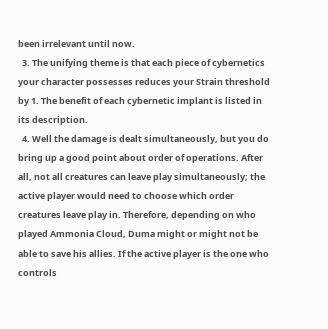been irrelevant until now.
  3. The unifying theme is that each piece of cybernetics your character possesses reduces your Strain threshold by 1. The benefit of each cybernetic implant is listed in its description.
  4. Well the damage is dealt simultaneously, but you do bring up a good point about order of operations. After all, not all creatures can leave play simultaneously; the active player would need to choose which order creatures leave play in. Therefore, depending on who played Ammonia Cloud, Duma might or might not be able to save his allies. If the active player is the one who controls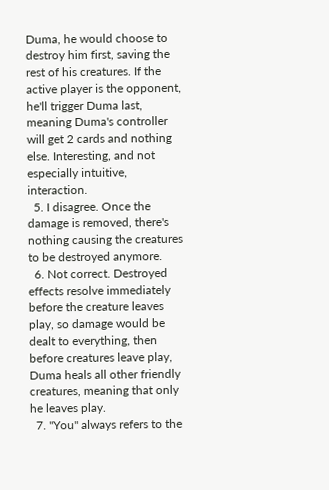Duma, he would choose to destroy him first, saving the rest of his creatures. If the active player is the opponent, he'll trigger Duma last, meaning Duma's controller will get 2 cards and nothing else. Interesting, and not especially intuitive, interaction.
  5. I disagree. Once the damage is removed, there's nothing causing the creatures to be destroyed anymore.
  6. Not correct. Destroyed effects resolve immediately before the creature leaves play, so damage would be dealt to everything, then before creatures leave play, Duma heals all other friendly creatures, meaning that only he leaves play.
  7. "You" always refers to the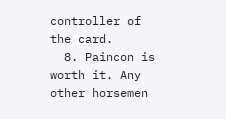controller of the card.
  8. Paincon is worth it. Any other horsemen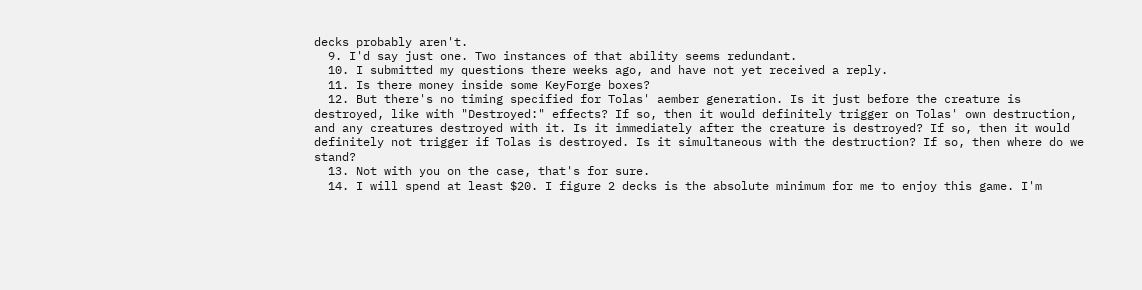decks probably aren't.
  9. I'd say just one. Two instances of that ability seems redundant.
  10. I submitted my questions there weeks ago, and have not yet received a reply.
  11. Is there money inside some KeyForge boxes?
  12. But there's no timing specified for Tolas' aember generation. Is it just before the creature is destroyed, like with "Destroyed:" effects? If so, then it would definitely trigger on Tolas' own destruction, and any creatures destroyed with it. Is it immediately after the creature is destroyed? If so, then it would definitely not trigger if Tolas is destroyed. Is it simultaneous with the destruction? If so, then where do we stand?
  13. Not with you on the case, that's for sure.
  14. I will spend at least $20. I figure 2 decks is the absolute minimum for me to enjoy this game. I'm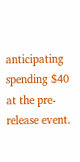anticipating spending $40 at the pre-release event.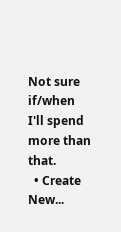Not sure if/when I'll spend more than that.
  • Create New...